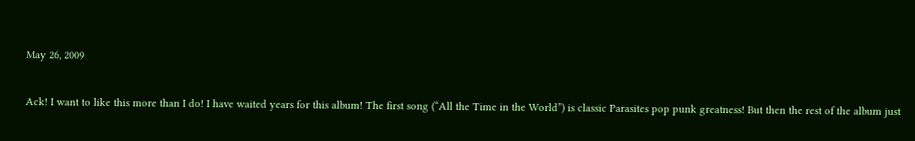May 26, 2009

Ack! I want to like this more than I do! I have waited years for this album! The first song (“All the Time in the World”) is classic Parasites pop punk greatness! But then the rest of the album just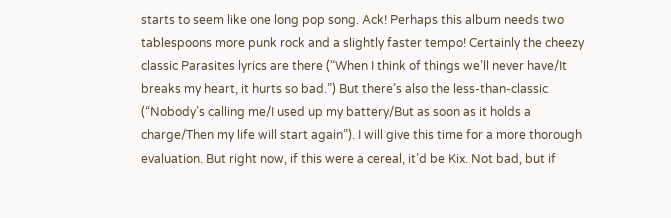starts to seem like one long pop song. Ack! Perhaps this album needs two tablespoons more punk rock and a slightly faster tempo! Certainly the cheezy classic Parasites lyrics are there (“When I think of things we’ll never have/It breaks my heart, it hurts so bad.”) But there’s also the less-than-classic (“Nobody’s calling me/I used up my battery/But as soon as it holds a charge/Then my life will start again”). I will give this time for a more thorough evaluation. But right now, if this were a cereal, it’d be Kix. Not bad, but if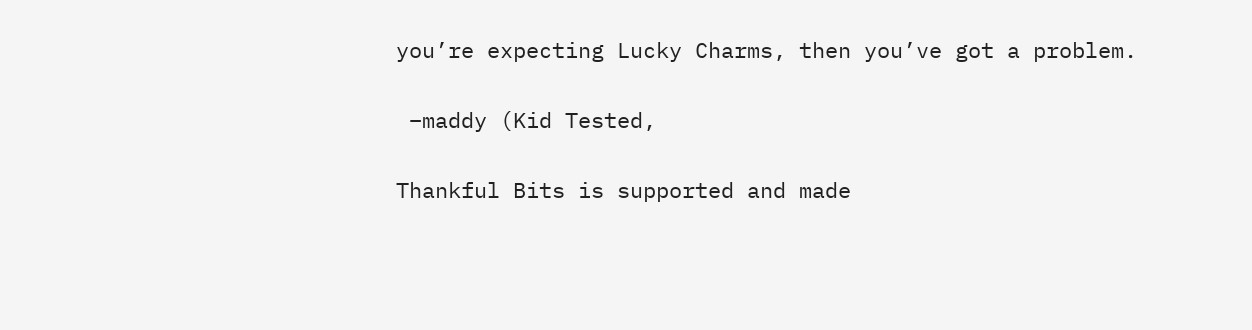you’re expecting Lucky Charms, then you’ve got a problem.

 –maddy (Kid Tested,

Thankful Bits is supported and made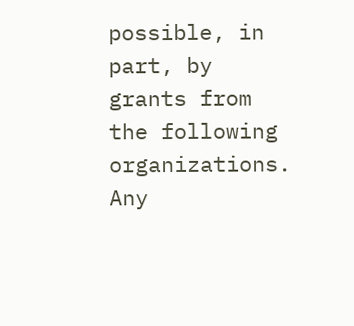possible, in part, by grants from the following organizations.
Any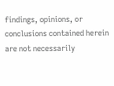findings, opinions, or conclusions contained herein are not necessarily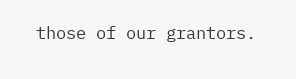those of our grantors.